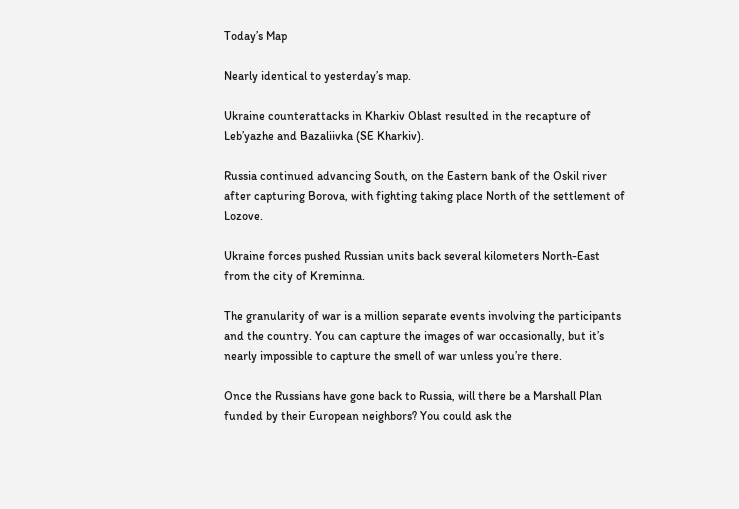Today’s Map

Nearly identical to yesterday’s map.

Ukraine counterattacks in Kharkiv Oblast resulted in the recapture of Leb’yazhe and Bazaliivka (SE Kharkiv).

Russia continued advancing South, on the Eastern bank of the Oskil river after capturing Borova, with fighting taking place North of the settlement of Lozove.

Ukraine forces pushed Russian units back several kilometers North-East from the city of Kreminna.

The granularity of war is a million separate events involving the participants and the country. You can capture the images of war occasionally, but it’s nearly impossible to capture the smell of war unless you’re there.

Once the Russians have gone back to Russia, will there be a Marshall Plan funded by their European neighbors? You could ask the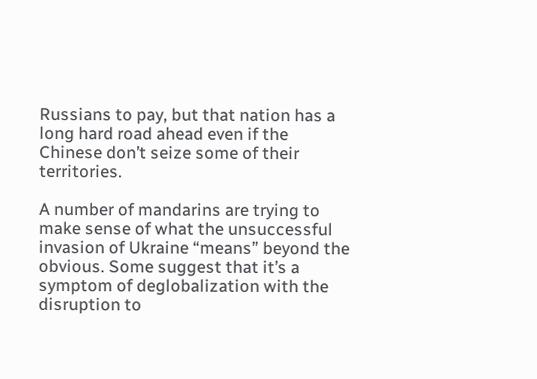Russians to pay, but that nation has a long hard road ahead even if the Chinese don’t seize some of their territories.

A number of mandarins are trying to make sense of what the unsuccessful invasion of Ukraine “means” beyond the obvious. Some suggest that it’s a symptom of deglobalization with the disruption to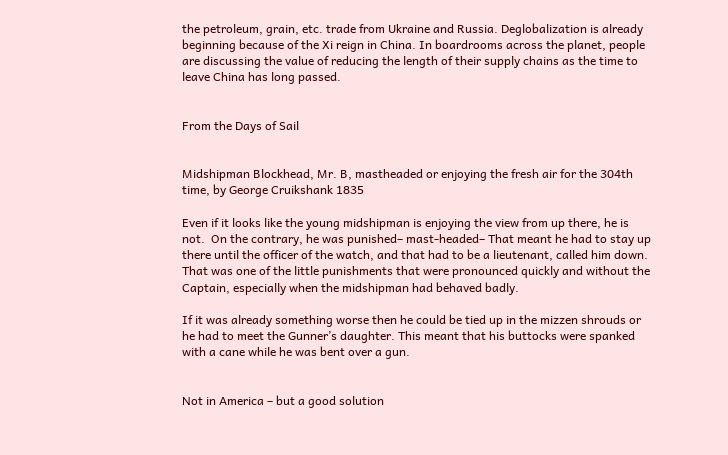the petroleum, grain, etc. trade from Ukraine and Russia. Deglobalization is already beginning because of the Xi reign in China. In boardrooms across the planet, people are discussing the value of reducing the length of their supply chains as the time to leave China has long passed.


From the Days of Sail


Midshipman Blockhead, Mr. B, mastheaded or enjoying the fresh air for the 304th time, by George Cruikshank 1835

Even if it looks like the young midshipman is enjoying the view from up there, he is not.  On the contrary, he was punished– mast-headed– That meant he had to stay up there until the officer of the watch, and that had to be a lieutenant, called him down. That was one of the little punishments that were pronounced quickly and without the Captain, especially when the midshipman had behaved badly.

If it was already something worse then he could be tied up in the mizzen shrouds or he had to meet the Gunner’s daughter. This meant that his buttocks were spanked with a cane while he was bent over a gun.


Not in America – but a good solution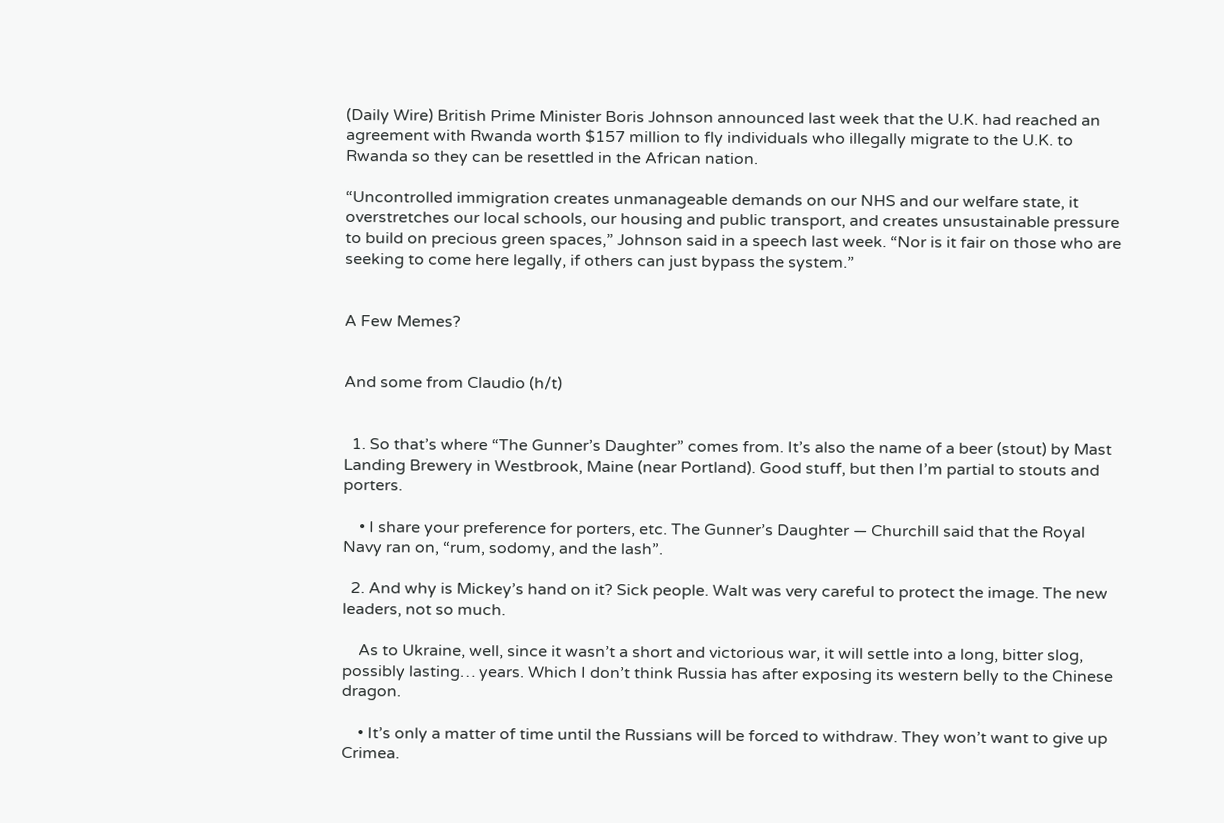(Daily Wire) British Prime Minister Boris Johnson announced last week that the U.K. had reached an agreement with Rwanda worth $157 million to fly individuals who illegally migrate to the U.K. to Rwanda so they can be resettled in the African nation.

“Uncontrolled immigration creates unmanageable demands on our NHS and our welfare state, it overstretches our local schools, our housing and public transport, and creates unsustainable pressure to build on precious green spaces,” Johnson said in a speech last week. “Nor is it fair on those who are seeking to come here legally, if others can just bypass the system.”


A Few Memes?


And some from Claudio (h/t)


  1. So that’s where “The Gunner’s Daughter” comes from. It’s also the name of a beer (stout) by Mast Landing Brewery in Westbrook, Maine (near Portland). Good stuff, but then I’m partial to stouts and porters.

    • I share your preference for porters, etc. The Gunner’s Daughter — Churchill said that the Royal Navy ran on, “rum, sodomy, and the lash”.

  2. And why is Mickey’s hand on it? Sick people. Walt was very careful to protect the image. The new leaders, not so much.

    As to Ukraine, well, since it wasn’t a short and victorious war, it will settle into a long, bitter slog, possibly lasting… years. Which I don’t think Russia has after exposing its western belly to the Chinese dragon.

    • It’s only a matter of time until the Russians will be forced to withdraw. They won’t want to give up Crimea.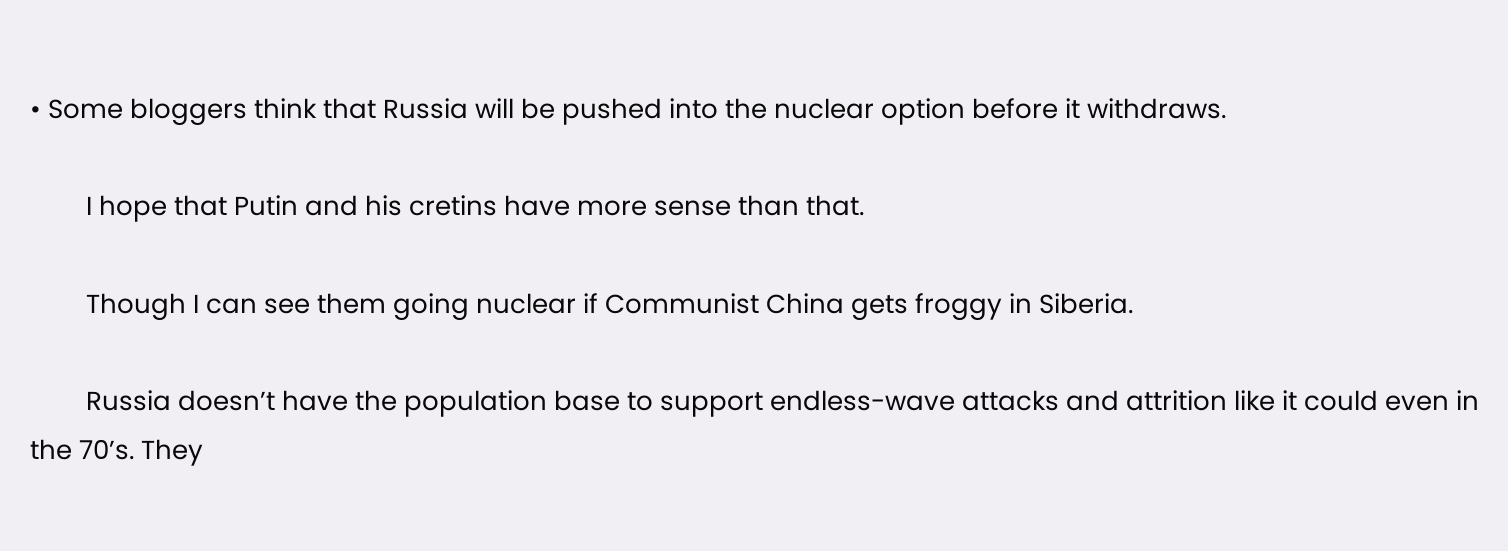• Some bloggers think that Russia will be pushed into the nuclear option before it withdraws.

        I hope that Putin and his cretins have more sense than that.

        Though I can see them going nuclear if Communist China gets froggy in Siberia.

        Russia doesn’t have the population base to support endless-wave attacks and attrition like it could even in the 70’s. They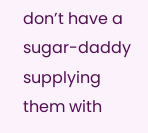don’t have a sugar-daddy supplying them with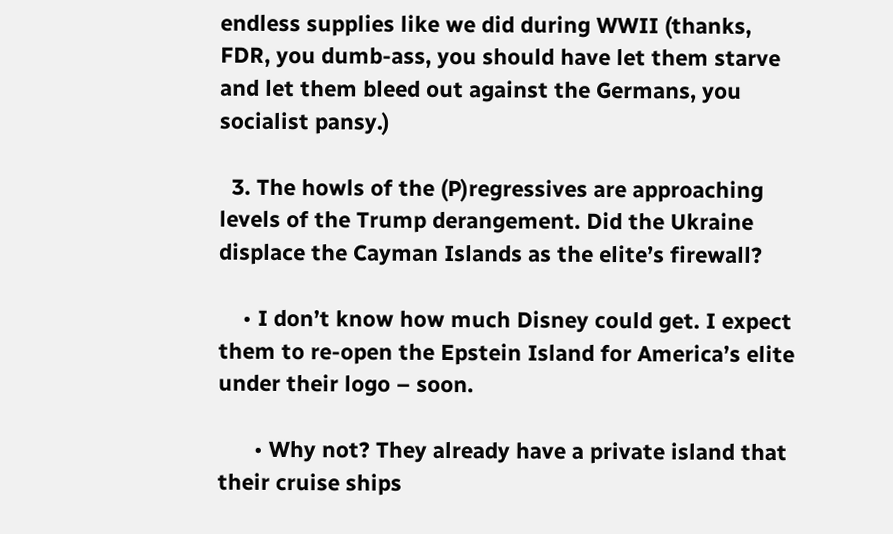endless supplies like we did during WWII (thanks, FDR, you dumb-ass, you should have let them starve and let them bleed out against the Germans, you socialist pansy.)

  3. The howls of the (P)regressives are approaching levels of the Trump derangement. Did the Ukraine displace the Cayman Islands as the elite’s firewall?

    • I don’t know how much Disney could get. I expect them to re-open the Epstein Island for America’s elite under their logo – soon.

      • Why not? They already have a private island that their cruise ships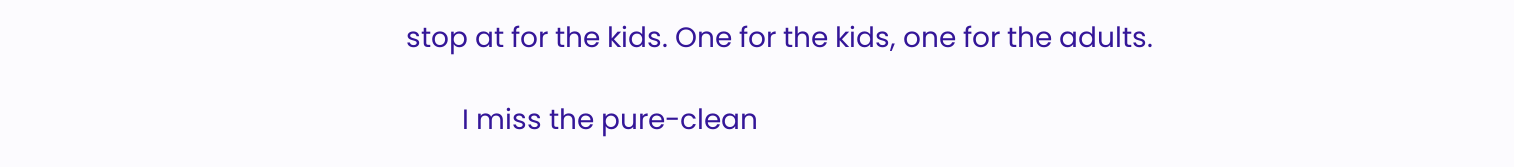stop at for the kids. One for the kids, one for the adults.

        I miss the pure-clean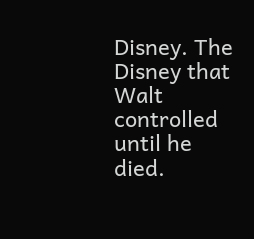Disney. The Disney that Walt controlled until he died.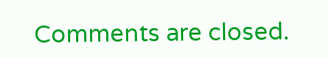Comments are closed.